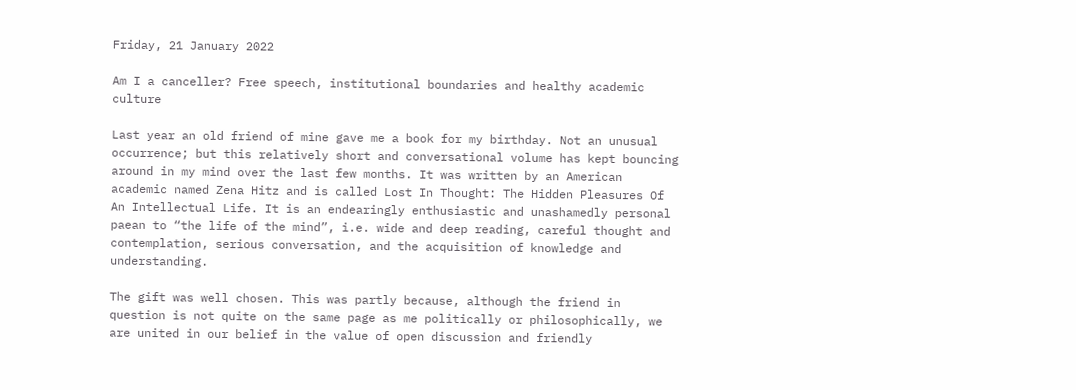Friday, 21 January 2022

Am I a canceller? Free speech, institutional boundaries and healthy academic culture

Last year an old friend of mine gave me a book for my birthday. Not an unusual occurrence; but this relatively short and conversational volume has kept bouncing around in my mind over the last few months. It was written by an American academic named Zena Hitz and is called Lost In Thought: The Hidden Pleasures Of An Intellectual Life. It is an endearingly enthusiastic and unashamedly personal paean to “the life of the mind”, i.e. wide and deep reading, careful thought and contemplation, serious conversation, and the acquisition of knowledge and understanding.

The gift was well chosen. This was partly because, although the friend in question is not quite on the same page as me politically or philosophically, we are united in our belief in the value of open discussion and friendly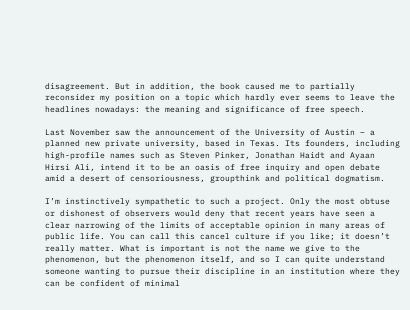disagreement. But in addition, the book caused me to partially reconsider my position on a topic which hardly ever seems to leave the headlines nowadays: the meaning and significance of free speech.

Last November saw the announcement of the University of Austin – a planned new private university, based in Texas. Its founders, including high-profile names such as Steven Pinker, Jonathan Haidt and Ayaan Hirsi Ali, intend it to be an oasis of free inquiry and open debate amid a desert of censoriousness, groupthink and political dogmatism.

I’m instinctively sympathetic to such a project. Only the most obtuse or dishonest of observers would deny that recent years have seen a clear narrowing of the limits of acceptable opinion in many areas of public life. You can call this cancel culture if you like; it doesn’t really matter. What is important is not the name we give to the phenomenon, but the phenomenon itself, and so I can quite understand someone wanting to pursue their discipline in an institution where they can be confident of minimal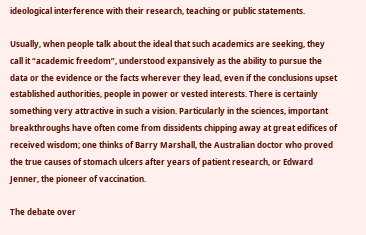ideological interference with their research, teaching or public statements.

Usually, when people talk about the ideal that such academics are seeking, they call it “academic freedom”, understood expansively as the ability to pursue the data or the evidence or the facts wherever they lead, even if the conclusions upset established authorities, people in power or vested interests. There is certainly something very attractive in such a vision. Particularly in the sciences, important breakthroughs have often come from dissidents chipping away at great edifices of received wisdom; one thinks of Barry Marshall, the Australian doctor who proved the true causes of stomach ulcers after years of patient research, or Edward Jenner, the pioneer of vaccination.

The debate over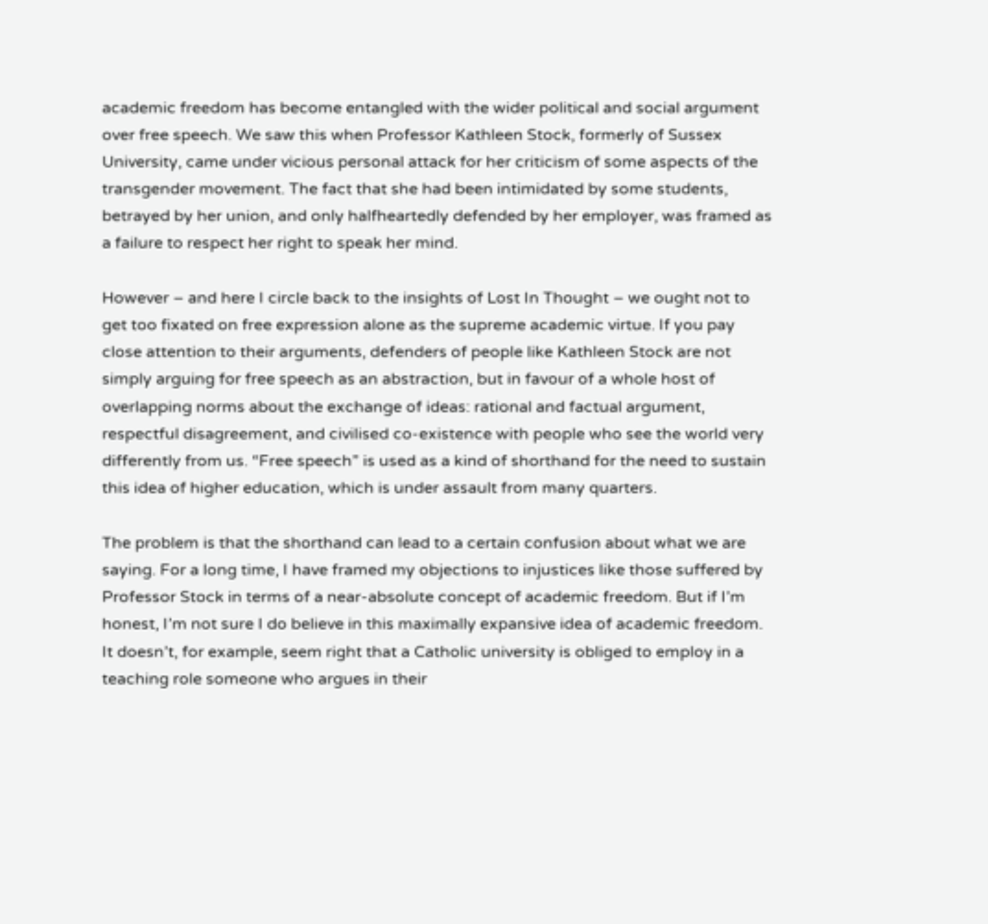academic freedom has become entangled with the wider political and social argument over free speech. We saw this when Professor Kathleen Stock, formerly of Sussex University, came under vicious personal attack for her criticism of some aspects of the transgender movement. The fact that she had been intimidated by some students, betrayed by her union, and only halfheartedly defended by her employer, was framed as a failure to respect her right to speak her mind.

However – and here I circle back to the insights of Lost In Thought – we ought not to get too fixated on free expression alone as the supreme academic virtue. If you pay close attention to their arguments, defenders of people like Kathleen Stock are not simply arguing for free speech as an abstraction, but in favour of a whole host of overlapping norms about the exchange of ideas: rational and factual argument, respectful disagreement, and civilised co-existence with people who see the world very differently from us. “Free speech” is used as a kind of shorthand for the need to sustain this idea of higher education, which is under assault from many quarters.

The problem is that the shorthand can lead to a certain confusion about what we are saying. For a long time, I have framed my objections to injustices like those suffered by Professor Stock in terms of a near-absolute concept of academic freedom. But if I’m honest, I’m not sure I do believe in this maximally expansive idea of academic freedom. It doesn’t, for example, seem right that a Catholic university is obliged to employ in a teaching role someone who argues in their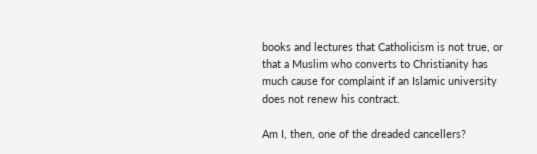books and lectures that Catholicism is not true, or that a Muslim who converts to Christianity has much cause for complaint if an Islamic university does not renew his contract.

Am I, then, one of the dreaded cancellers?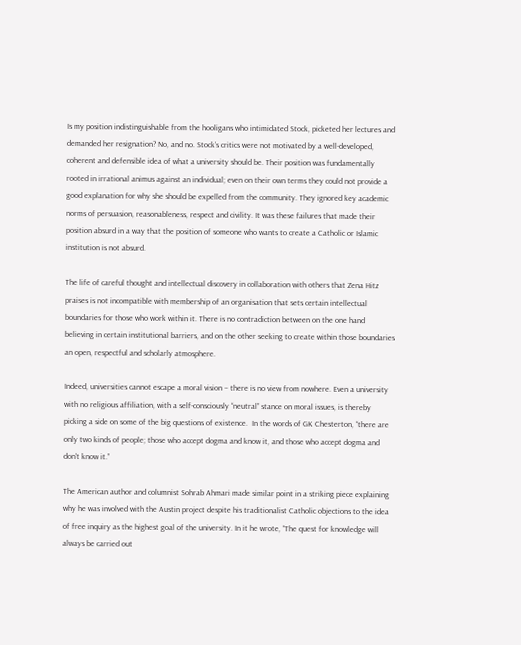Is my position indistinguishable from the hooligans who intimidated Stock, picketed her lectures and demanded her resignation? No, and no. Stock’s critics were not motivated by a well-developed, coherent and defensible idea of what a university should be. Their position was fundamentally rooted in irrational animus against an individual; even on their own terms they could not provide a good explanation for why she should be expelled from the community. They ignored key academic norms of persuasion, reasonableness, respect and civility. It was these failures that made their position absurd in a way that the position of someone who wants to create a Catholic or Islamic institution is not absurd.

The life of careful thought and intellectual discovery in collaboration with others that Zena Hitz praises is not incompatible with membership of an organisation that sets certain intellectual boundaries for those who work within it. There is no contradiction between on the one hand believing in certain institutional barriers, and on the other seeking to create within those boundaries an open, respectful and scholarly atmosphere.

Indeed, universities cannot escape a moral vision – there is no view from nowhere. Even a university with no religious affiliation, with a self-consciously “neutral” stance on moral issues, is thereby picking a side on some of the big questions of existence.  In the words of GK Chesterton, “there are only two kinds of people; those who accept dogma and know it, and those who accept dogma and don't know it.”

The American author and columnist Sohrab Ahmari made similar point in a striking piece explaining why he was involved with the Austin project despite his traditionalist Catholic objections to the idea of free inquiry as the highest goal of the university. In it he wrote, “The quest for knowledge will always be carried out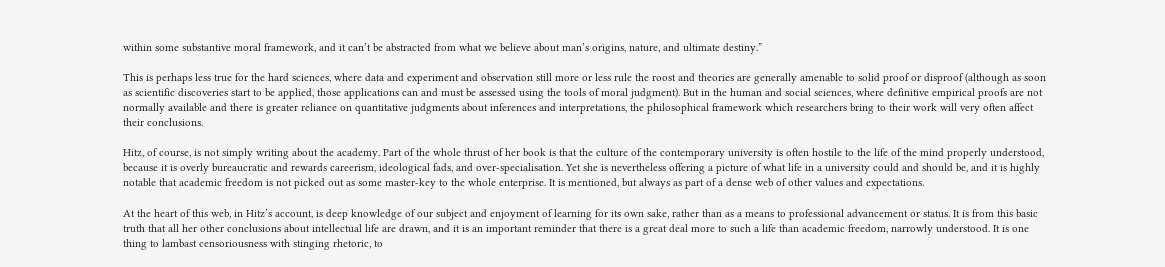within some substantive moral framework, and it can’t be abstracted from what we believe about man’s origins, nature, and ultimate destiny.”

This is perhaps less true for the hard sciences, where data and experiment and observation still more or less rule the roost and theories are generally amenable to solid proof or disproof (although as soon as scientific discoveries start to be applied, those applications can and must be assessed using the tools of moral judgment). But in the human and social sciences, where definitive empirical proofs are not normally available and there is greater reliance on quantitative judgments about inferences and interpretations, the philosophical framework which researchers bring to their work will very often affect their conclusions.

Hitz, of course, is not simply writing about the academy. Part of the whole thrust of her book is that the culture of the contemporary university is often hostile to the life of the mind properly understood, because it is overly bureaucratic and rewards careerism, ideological fads, and over-specialisation. Yet she is nevertheless offering a picture of what life in a university could and should be, and it is highly notable that academic freedom is not picked out as some master-key to the whole enterprise. It is mentioned, but always as part of a dense web of other values and expectations.

At the heart of this web, in Hitz’s account, is deep knowledge of our subject and enjoyment of learning for its own sake, rather than as a means to professional advancement or status. It is from this basic truth that all her other conclusions about intellectual life are drawn, and it is an important reminder that there is a great deal more to such a life than academic freedom, narrowly understood. It is one thing to lambast censoriousness with stinging rhetoric, to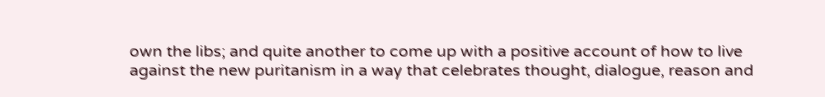own the libs; and quite another to come up with a positive account of how to live against the new puritanism in a way that celebrates thought, dialogue, reason and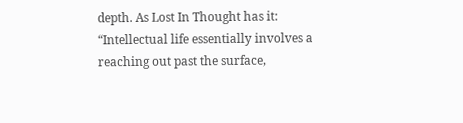depth. As Lost In Thought has it: “Intellectual life essentially involves a reaching out past the surface,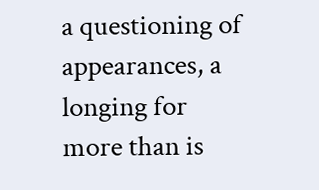a questioning of appearances, a longing for more than is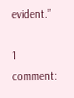evident.”

1 comment: